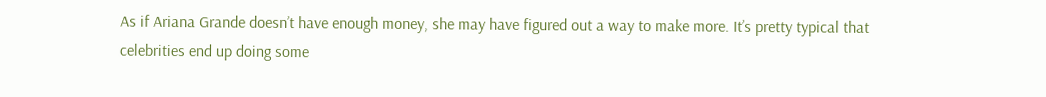As if Ariana Grande doesn’t have enough money, she may have figured out a way to make more. It’s pretty typical that celebrities end up doing some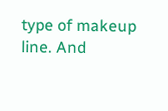type of makeup line. And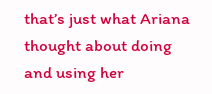that’s just what Ariana thought about doing and using her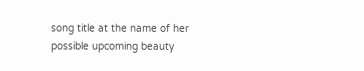song title at the name of her possible upcoming beauty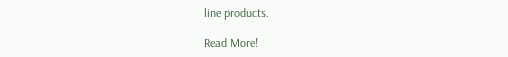line products.

Read More!